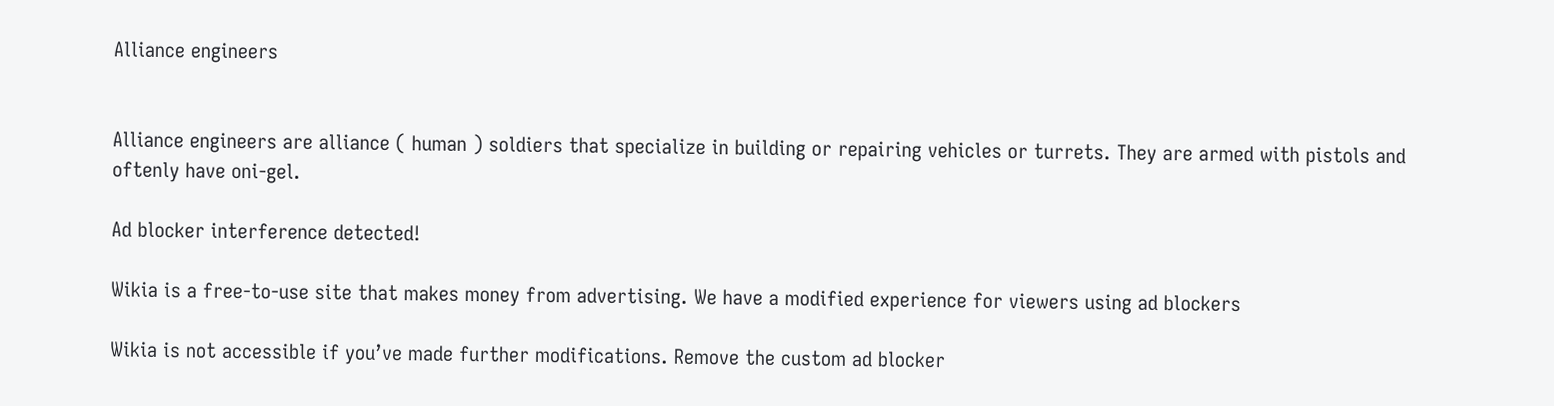Alliance engineers


Alliance engineers are alliance ( human ) soldiers that specialize in building or repairing vehicles or turrets. They are armed with pistols and oftenly have oni-gel.

Ad blocker interference detected!

Wikia is a free-to-use site that makes money from advertising. We have a modified experience for viewers using ad blockers

Wikia is not accessible if you’ve made further modifications. Remove the custom ad blocker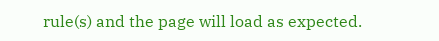rule(s) and the page will load as expected.